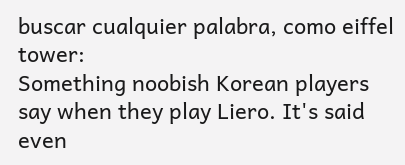buscar cualquier palabra, como eiffel tower:
Something noobish Korean players say when they play Liero. It's said even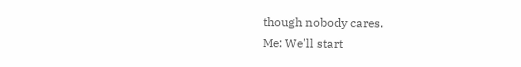though nobody cares.
Me: We'll start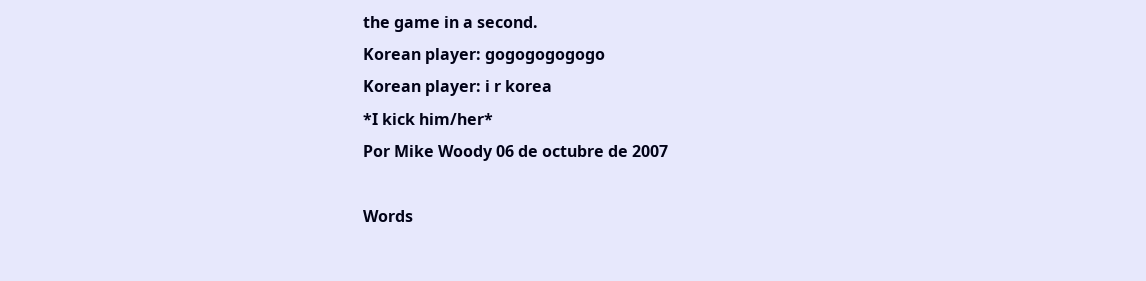the game in a second.
Korean player: gogogogogogo
Korean player: i r korea
*I kick him/her*
Por Mike Woody 06 de octubre de 2007

Words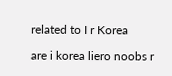related to I r Korea

are i korea liero noobs r